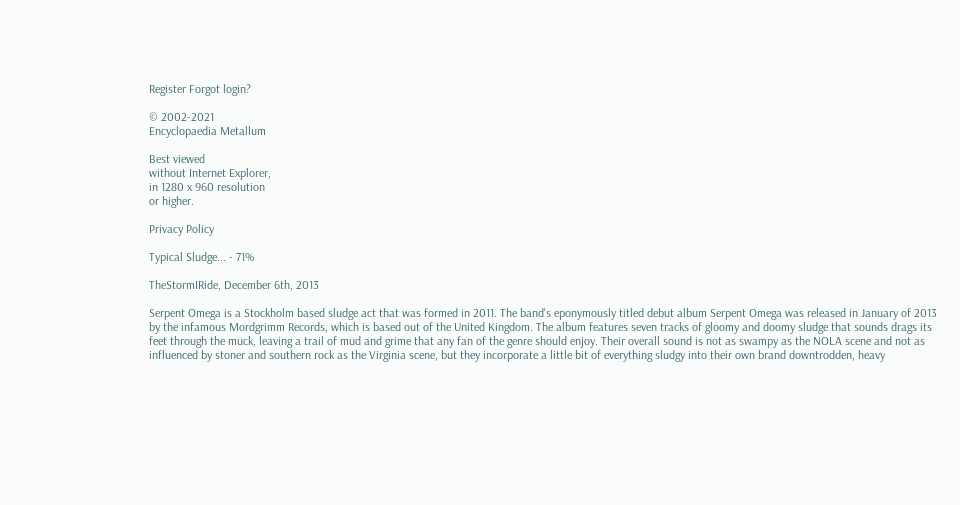Register Forgot login?

© 2002-2021
Encyclopaedia Metallum

Best viewed
without Internet Explorer,
in 1280 x 960 resolution
or higher.

Privacy Policy

Typical Sludge... - 71%

TheStormIRide, December 6th, 2013

Serpent Omega is a Stockholm based sludge act that was formed in 2011. The band's eponymously titled debut album Serpent Omega was released in January of 2013 by the infamous Mordgrimm Records, which is based out of the United Kingdom. The album features seven tracks of gloomy and doomy sludge that sounds drags its feet through the muck, leaving a trail of mud and grime that any fan of the genre should enjoy. Their overall sound is not as swampy as the NOLA scene and not as influenced by stoner and southern rock as the Virginia scene, but they incorporate a little bit of everything sludgy into their own brand downtrodden, heavy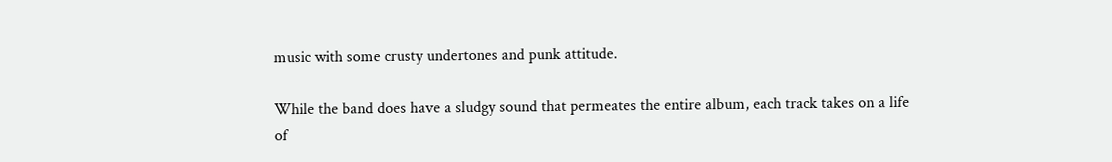music with some crusty undertones and punk attitude.

While the band does have a sludgy sound that permeates the entire album, each track takes on a life of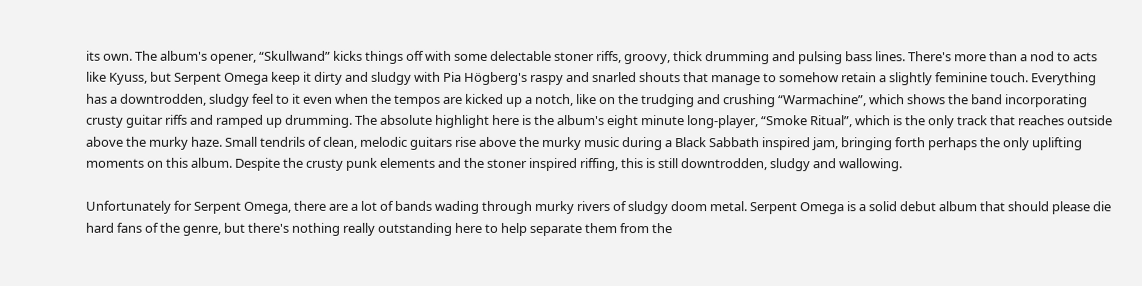its own. The album's opener, “Skullwand” kicks things off with some delectable stoner riffs, groovy, thick drumming and pulsing bass lines. There's more than a nod to acts like Kyuss, but Serpent Omega keep it dirty and sludgy with Pia Högberg's raspy and snarled shouts that manage to somehow retain a slightly feminine touch. Everything has a downtrodden, sludgy feel to it even when the tempos are kicked up a notch, like on the trudging and crushing “Warmachine”, which shows the band incorporating crusty guitar riffs and ramped up drumming. The absolute highlight here is the album's eight minute long-player, “Smoke Ritual”, which is the only track that reaches outside above the murky haze. Small tendrils of clean, melodic guitars rise above the murky music during a Black Sabbath inspired jam, bringing forth perhaps the only uplifting moments on this album. Despite the crusty punk elements and the stoner inspired riffing, this is still downtrodden, sludgy and wallowing.

Unfortunately for Serpent Omega, there are a lot of bands wading through murky rivers of sludgy doom metal. Serpent Omega is a solid debut album that should please die hard fans of the genre, but there's nothing really outstanding here to help separate them from the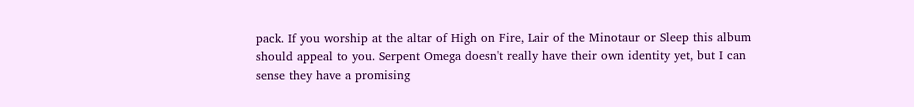pack. If you worship at the altar of High on Fire, Lair of the Minotaur or Sleep this album should appeal to you. Serpent Omega doesn't really have their own identity yet, but I can sense they have a promising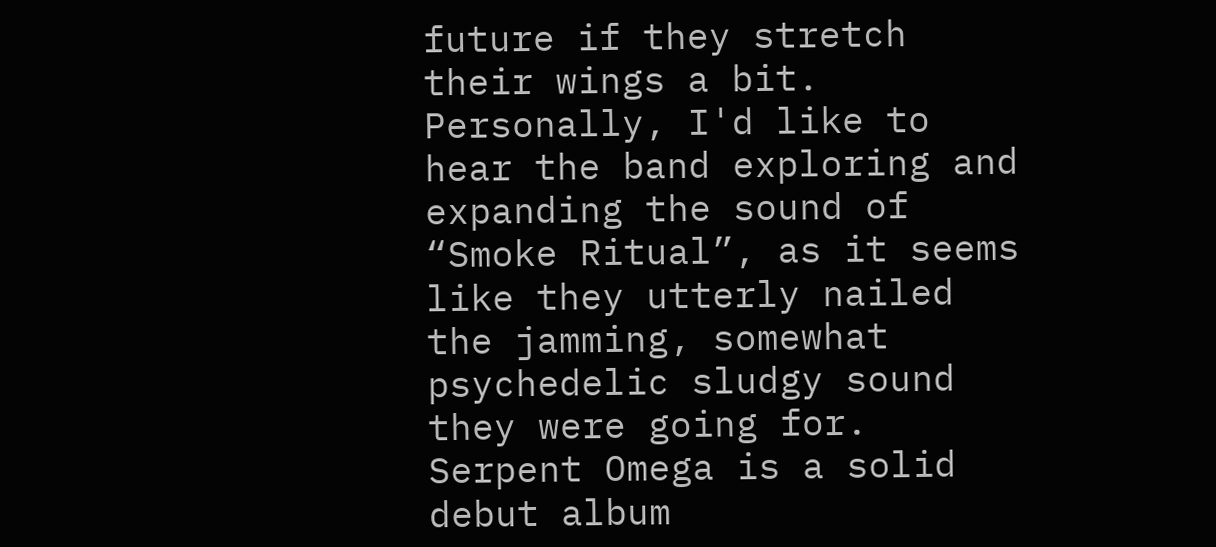future if they stretch their wings a bit. Personally, I'd like to hear the band exploring and expanding the sound of “Smoke Ritual”, as it seems like they utterly nailed the jamming, somewhat psychedelic sludgy sound they were going for. Serpent Omega is a solid debut album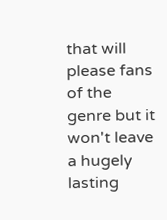that will please fans of the genre but it won't leave a hugely lasting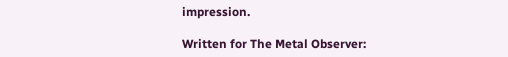impression.

Written for The Metal Observer: